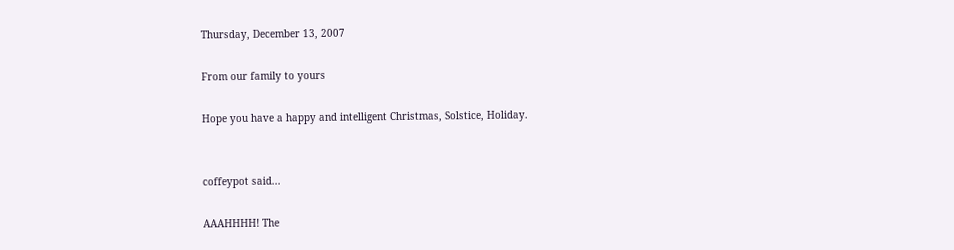Thursday, December 13, 2007

From our family to yours

Hope you have a happy and intelligent Christmas, Solstice, Holiday.


coffeypot said...

AAAHHHH! The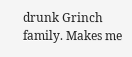drunk Grinch family. Makes me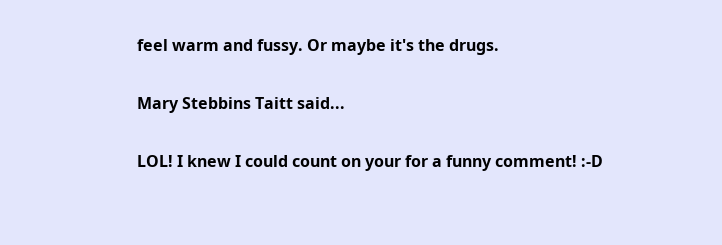feel warm and fussy. Or maybe it's the drugs.

Mary Stebbins Taitt said...

LOL! I knew I could count on your for a funny comment! :-D